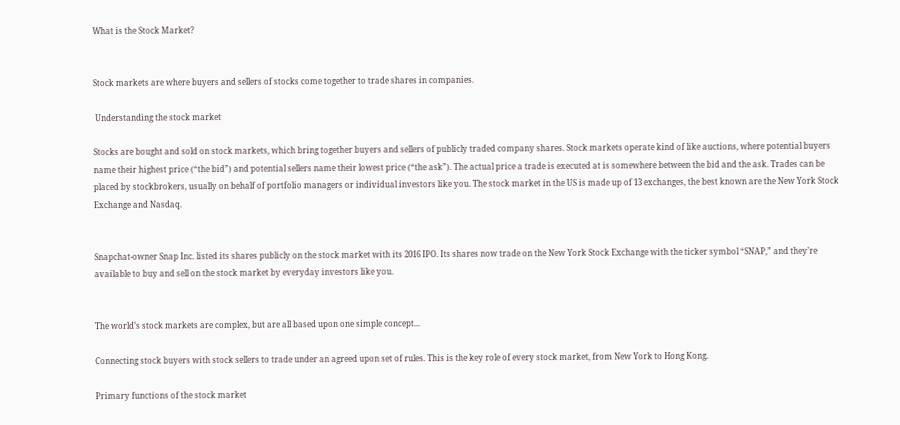What is the Stock Market?


Stock markets are where buyers and sellers of stocks come together to trade shares in companies.

 Understanding the stock market

Stocks are bought and sold on stock markets, which bring together buyers and sellers of publicly traded company shares. Stock markets operate kind of like auctions, where potential buyers name their highest price (“the bid”) and potential sellers name their lowest price (“the ask”). The actual price a trade is executed at is somewhere between the bid and the ask. Trades can be placed by stockbrokers, usually on behalf of portfolio managers or individual investors like you. The stock market in the US is made up of 13 exchanges, the best known are the New York Stock Exchange and Nasdaq.


Snapchat-owner Snap Inc. listed its shares publicly on the stock market with its 2016 IPO. Its shares now trade on the New York Stock Exchange with the ticker symbol “SNAP,” and they’re available to buy and sell on the stock market by everyday investors like you.


The world’s stock markets are complex, but are all based upon one simple concept...

Connecting stock buyers with stock sellers to trade under an agreed upon set of rules. This is the key role of every stock market, from New York to Hong Kong.

Primary functions of the stock market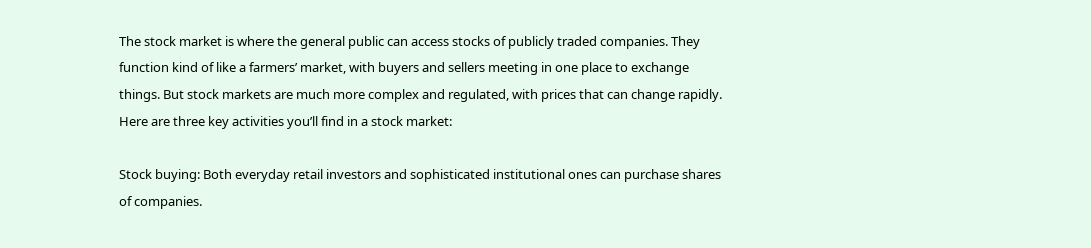The stock market is where the general public can access stocks of publicly traded companies. They function kind of like a farmers’ market, with buyers and sellers meeting in one place to exchange things. But stock markets are much more complex and regulated, with prices that can change rapidly. Here are three key activities you’ll find in a stock market:

Stock buying: Both everyday retail investors and sophisticated institutional ones can purchase shares of companies.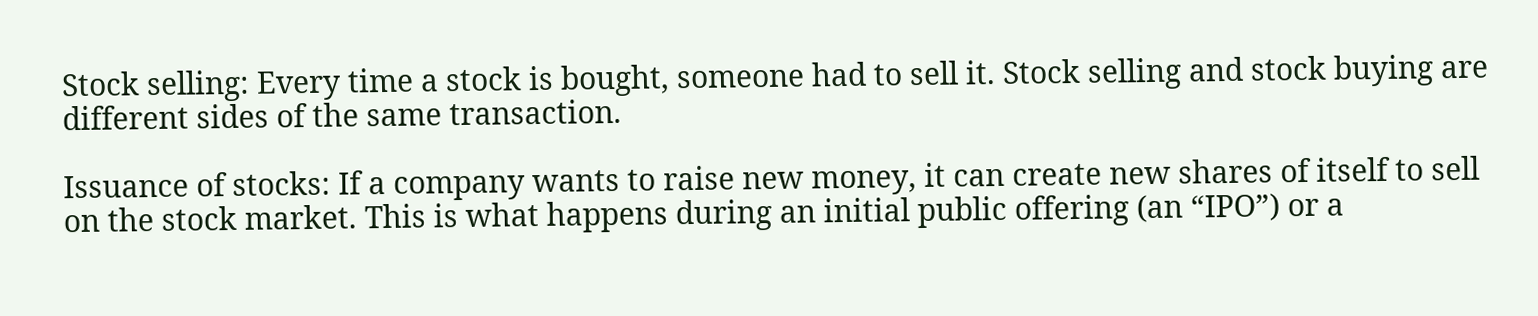Stock selling: Every time a stock is bought, someone had to sell it. Stock selling and stock buying are different sides of the same transaction.

Issuance of stocks: If a company wants to raise new money, it can create new shares of itself to sell on the stock market. This is what happens during an initial public offering (an “IPO”) or a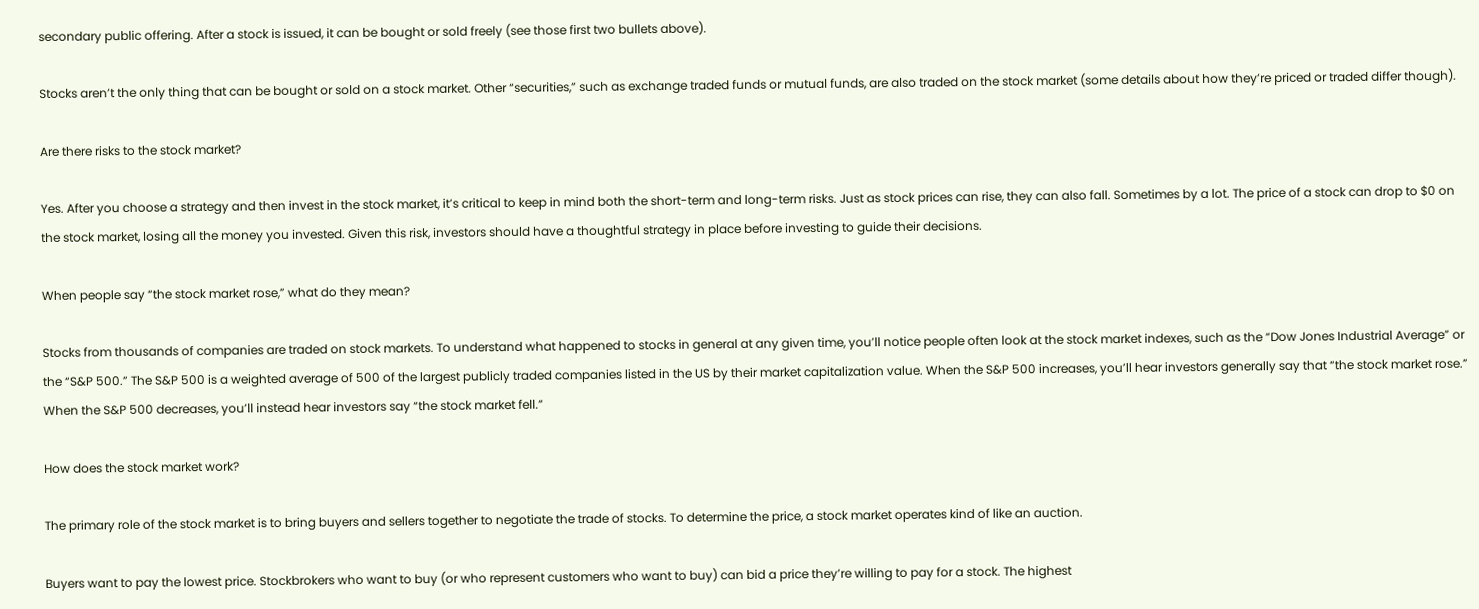secondary public offering. After a stock is issued, it can be bought or sold freely (see those first two bullets above).

Stocks aren’t the only thing that can be bought or sold on a stock market. Other “securities,” such as exchange traded funds or mutual funds, are also traded on the stock market (some details about how they’re priced or traded differ though).

Are there risks to the stock market?

Yes. After you choose a strategy and then invest in the stock market, it’s critical to keep in mind both the short-term and long-term risks. Just as stock prices can rise, they can also fall. Sometimes by a lot. The price of a stock can drop to $0 on the stock market, losing all the money you invested. Given this risk, investors should have a thoughtful strategy in place before investing to guide their decisions.

When people say “the stock market rose,” what do they mean?

Stocks from thousands of companies are traded on stock markets. To understand what happened to stocks in general at any given time, you’ll notice people often look at the stock market indexes, such as the “Dow Jones Industrial Average” or the “S&P 500.” The S&P 500 is a weighted average of 500 of the largest publicly traded companies listed in the US by their market capitalization value. When the S&P 500 increases, you’ll hear investors generally say that “the stock market rose.” When the S&P 500 decreases, you’ll instead hear investors say “the stock market fell.”

How does the stock market work?

The primary role of the stock market is to bring buyers and sellers together to negotiate the trade of stocks. To determine the price, a stock market operates kind of like an auction.

Buyers want to pay the lowest price. Stockbrokers who want to buy (or who represent customers who want to buy) can bid a price they’re willing to pay for a stock. The highest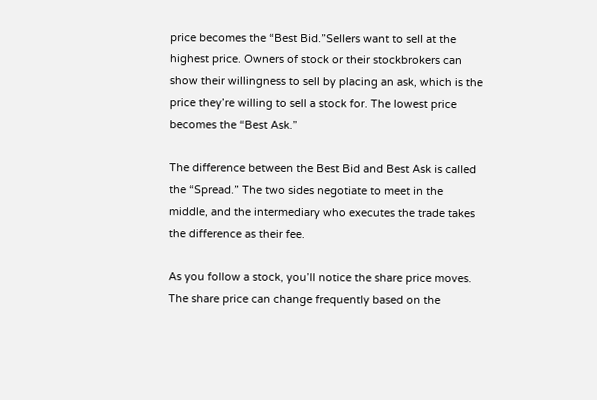price becomes the “Best Bid.”Sellers want to sell at the highest price. Owners of stock or their stockbrokers can show their willingness to sell by placing an ask, which is the price they’re willing to sell a stock for. The lowest price becomes the “Best Ask.”

The difference between the Best Bid and Best Ask is called the “Spread.” The two sides negotiate to meet in the middle, and the intermediary who executes the trade takes the difference as their fee.

As you follow a stock, you’ll notice the share price moves. The share price can change frequently based on the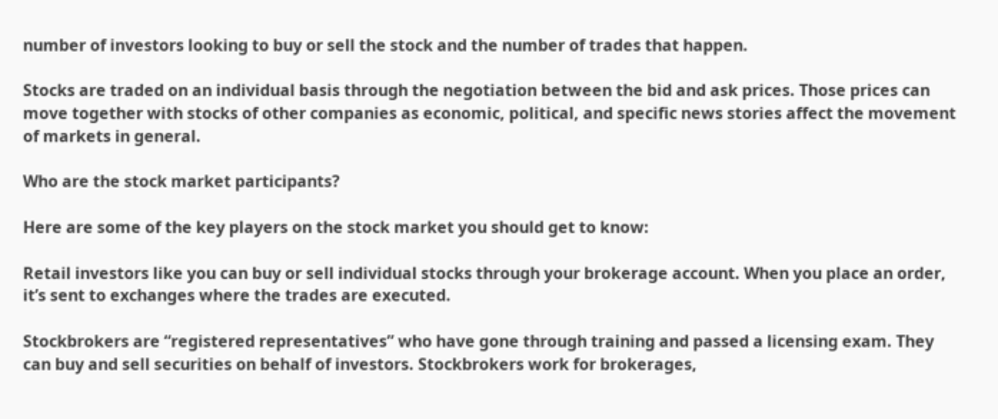number of investors looking to buy or sell the stock and the number of trades that happen.

Stocks are traded on an individual basis through the negotiation between the bid and ask prices. Those prices can move together with stocks of other companies as economic, political, and specific news stories affect the movement of markets in general.

Who are the stock market participants?

Here are some of the key players on the stock market you should get to know:

Retail investors like you can buy or sell individual stocks through your brokerage account. When you place an order, it’s sent to exchanges where the trades are executed.

Stockbrokers are “registered representatives” who have gone through training and passed a licensing exam. They can buy and sell securities on behalf of investors. Stockbrokers work for brokerages,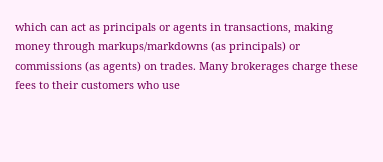which can act as principals or agents in transactions, making money through markups/markdowns (as principals) or commissions (as agents) on trades. Many brokerages charge these fees to their customers who use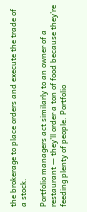the brokerage to place orders and execute the trade of a stock.

Portfolio managers act similarly to an owner of a restaurant — they’ll order a ton of food because they’re feeding plenty of people. Portfolio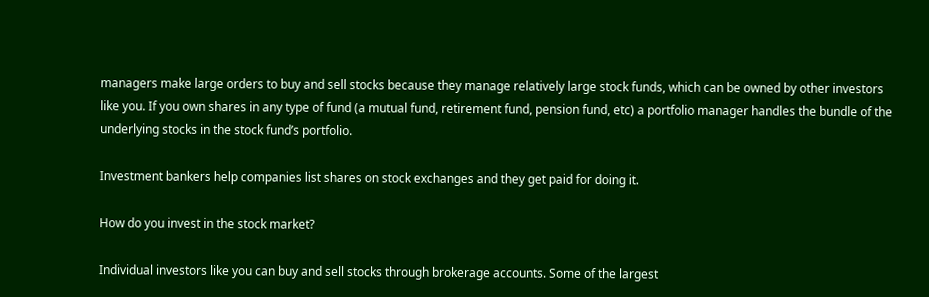managers make large orders to buy and sell stocks because they manage relatively large stock funds, which can be owned by other investors like you. If you own shares in any type of fund (a mutual fund, retirement fund, pension fund, etc) a portfolio manager handles the bundle of the underlying stocks in the stock fund’s portfolio.

Investment bankers help companies list shares on stock exchanges and they get paid for doing it.

How do you invest in the stock market?

Individual investors like you can buy and sell stocks through brokerage accounts. Some of the largest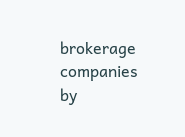brokerage companies by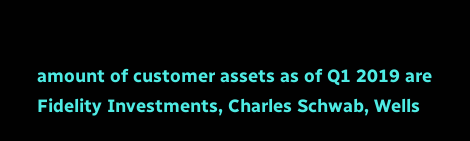amount of customer assets as of Q1 2019 are Fidelity Investments, Charles Schwab, Wells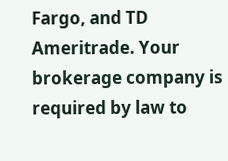Fargo, and TD Ameritrade. Your brokerage company is required by law to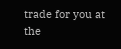trade for you at the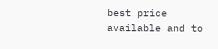best price available and to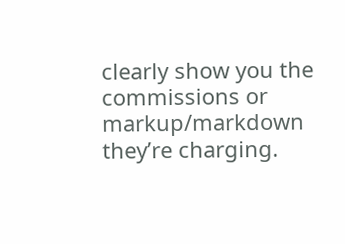clearly show you the commissions or markup/markdown they’re charging.